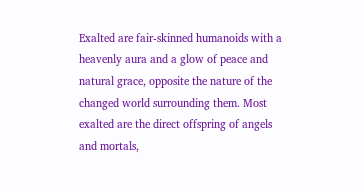Exalted are fair-skinned humanoids with a heavenly aura and a glow of peace and natural grace, opposite the nature of the changed world surrounding them. Most exalted are the direct offspring of angels and mortals,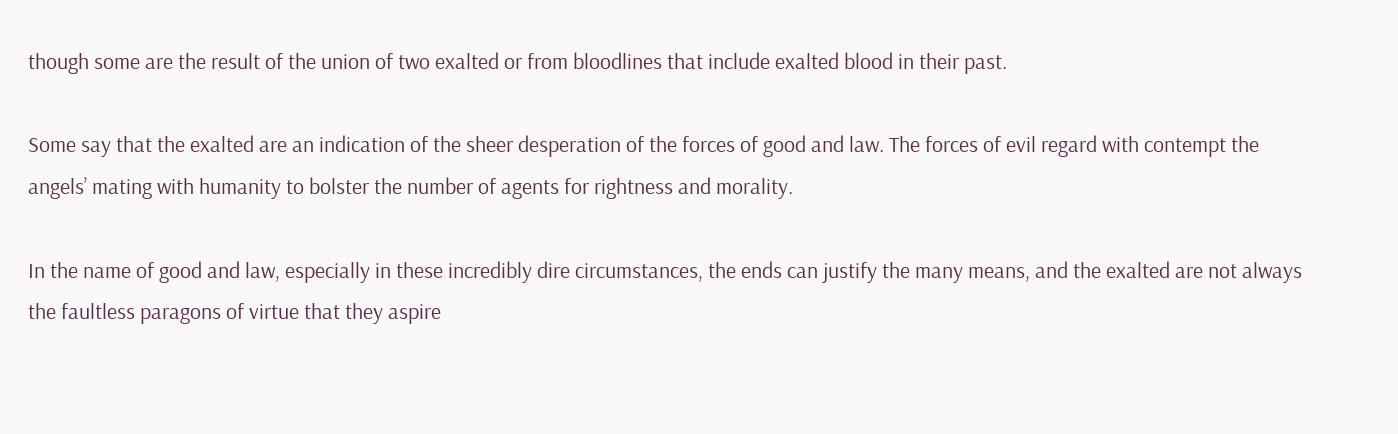though some are the result of the union of two exalted or from bloodlines that include exalted blood in their past.

Some say that the exalted are an indication of the sheer desperation of the forces of good and law. The forces of evil regard with contempt the angels’ mating with humanity to bolster the number of agents for rightness and morality.

In the name of good and law, especially in these incredibly dire circumstances, the ends can justify the many means, and the exalted are not always the faultless paragons of virtue that they aspire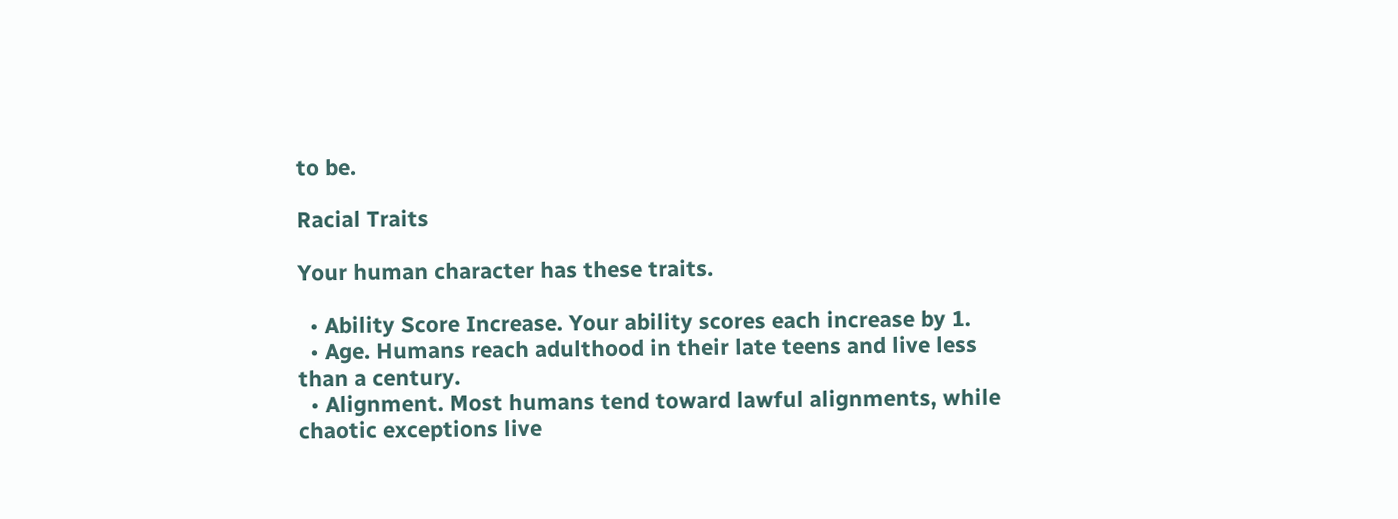to be.

Racial Traits

Your human character has these traits.

  • Ability Score Increase. Your ability scores each increase by 1.
  • Age. Humans reach adulthood in their late teens and live less than a century.
  • Alignment. Most humans tend toward lawful alignments, while chaotic exceptions live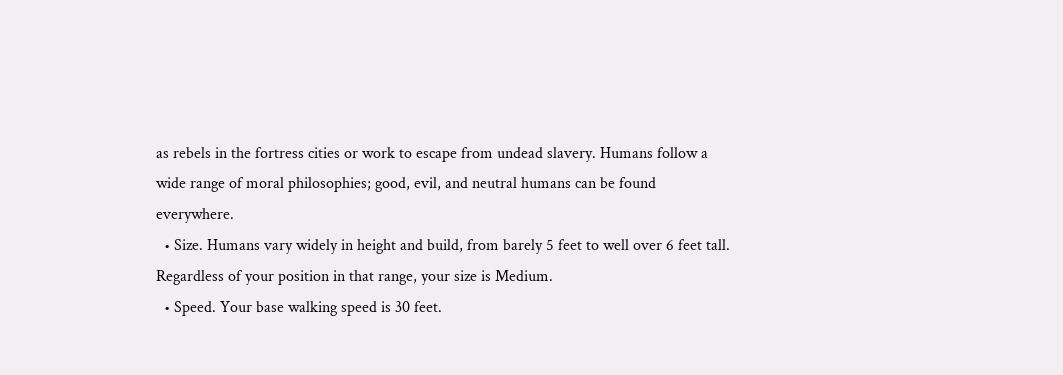as rebels in the fortress cities or work to escape from undead slavery. Humans follow a wide range of moral philosophies; good, evil, and neutral humans can be found everywhere.
  • Size. Humans vary widely in height and build, from barely 5 feet to well over 6 feet tall. Regardless of your position in that range, your size is Medium.
  • Speed. Your base walking speed is 30 feet.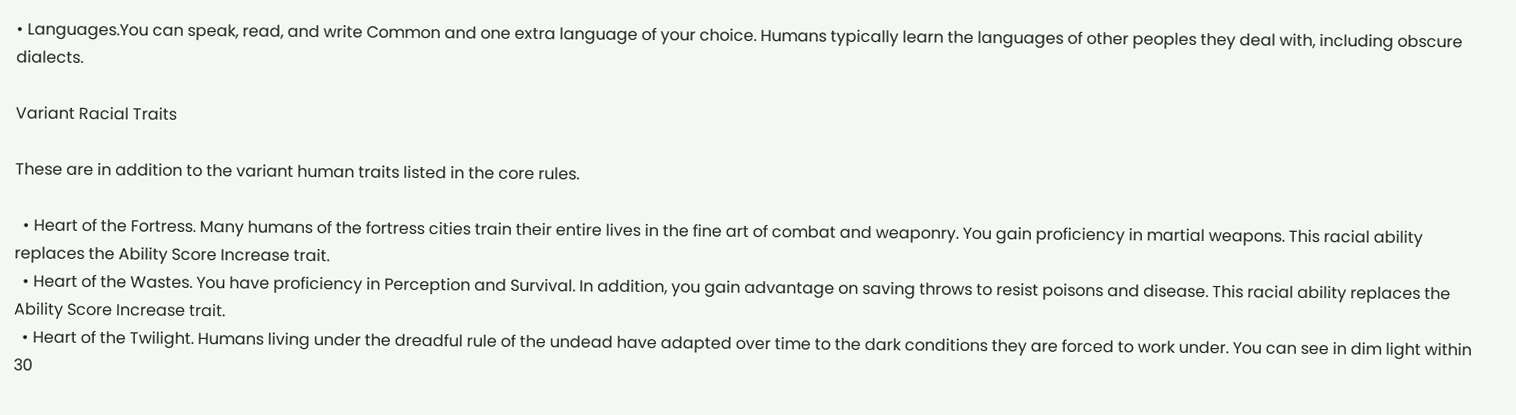• Languages.You can speak, read, and write Common and one extra language of your choice. Humans typically learn the languages of other peoples they deal with, including obscure dialects.

Variant Racial Traits

These are in addition to the variant human traits listed in the core rules.

  • Heart of the Fortress. Many humans of the fortress cities train their entire lives in the fine art of combat and weaponry. You gain proficiency in martial weapons. This racial ability replaces the Ability Score Increase trait.
  • Heart of the Wastes. You have proficiency in Perception and Survival. In addition, you gain advantage on saving throws to resist poisons and disease. This racial ability replaces the Ability Score Increase trait.
  • Heart of the Twilight. Humans living under the dreadful rule of the undead have adapted over time to the dark conditions they are forced to work under. You can see in dim light within 30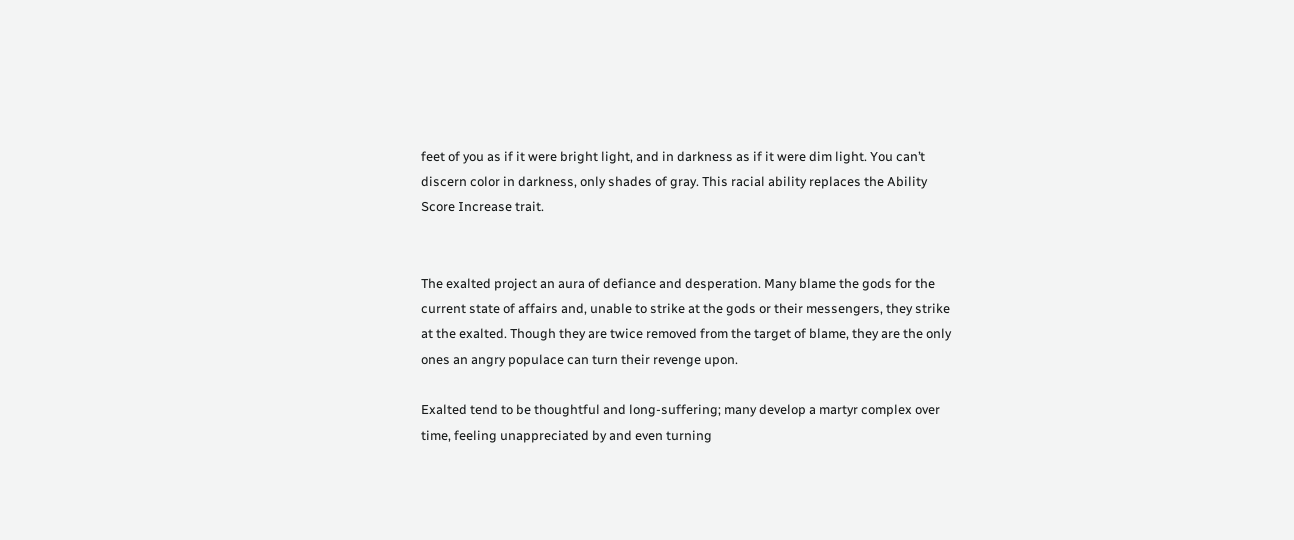feet of you as if it were bright light, and in darkness as if it were dim light. You can’t discern color in darkness, only shades of gray. This racial ability replaces the Ability Score Increase trait.


The exalted project an aura of defiance and desperation. Many blame the gods for the current state of affairs and, unable to strike at the gods or their messengers, they strike at the exalted. Though they are twice removed from the target of blame, they are the only ones an angry populace can turn their revenge upon.

Exalted tend to be thoughtful and long-suffering; many develop a martyr complex over time, feeling unappreciated by and even turning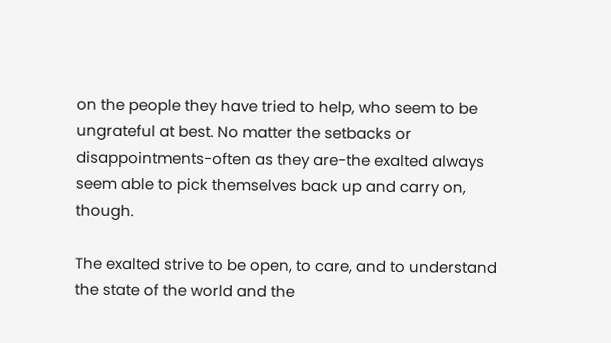on the people they have tried to help, who seem to be ungrateful at best. No matter the setbacks or disappointments-often as they are-the exalted always seem able to pick themselves back up and carry on, though.

The exalted strive to be open, to care, and to understand the state of the world and the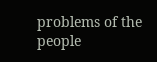problems of the people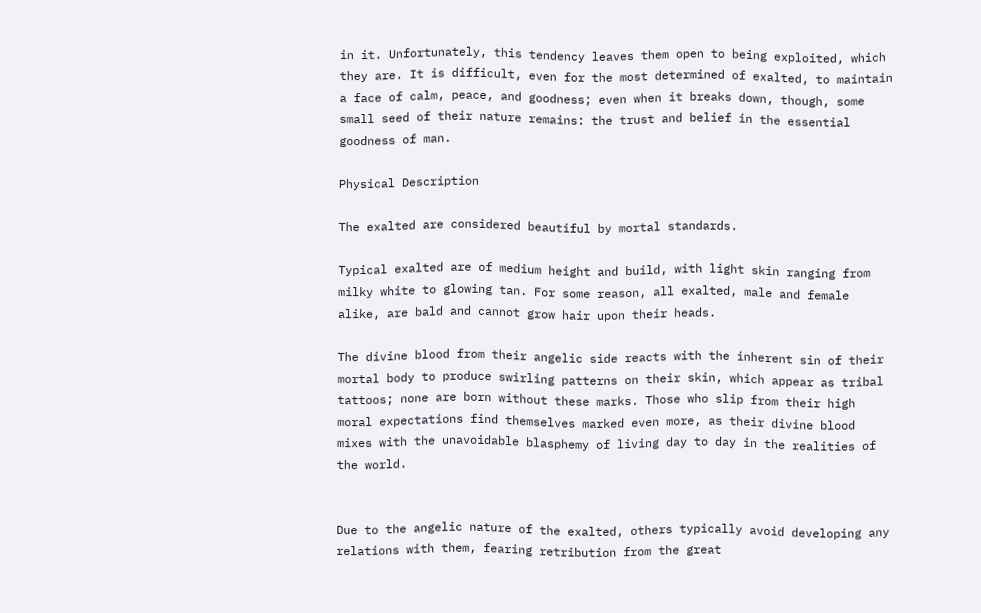in it. Unfortunately, this tendency leaves them open to being exploited, which they are. It is difficult, even for the most determined of exalted, to maintain a face of calm, peace, and goodness; even when it breaks down, though, some small seed of their nature remains: the trust and belief in the essential goodness of man.

Physical Description

The exalted are considered beautiful by mortal standards.

Typical exalted are of medium height and build, with light skin ranging from milky white to glowing tan. For some reason, all exalted, male and female alike, are bald and cannot grow hair upon their heads.

The divine blood from their angelic side reacts with the inherent sin of their mortal body to produce swirling patterns on their skin, which appear as tribal tattoos; none are born without these marks. Those who slip from their high moral expectations find themselves marked even more, as their divine blood mixes with the unavoidable blasphemy of living day to day in the realities of the world.


Due to the angelic nature of the exalted, others typically avoid developing any relations with them, fearing retribution from the great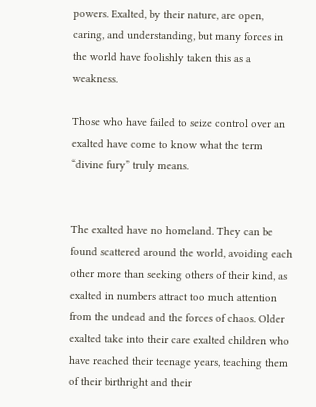powers. Exalted, by their nature, are open, caring, and understanding, but many forces in the world have foolishly taken this as a weakness.

Those who have failed to seize control over an exalted have come to know what the term “divine fury” truly means.


The exalted have no homeland. They can be found scattered around the world, avoiding each other more than seeking others of their kind, as exalted in numbers attract too much attention from the undead and the forces of chaos. Older exalted take into their care exalted children who have reached their teenage years, teaching them of their birthright and their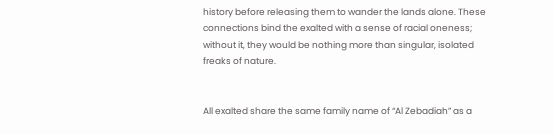history before releasing them to wander the lands alone. These connections bind the exalted with a sense of racial oneness; without it, they would be nothing more than singular, isolated freaks of nature.


All exalted share the same family name of “Al Zebadiah” as a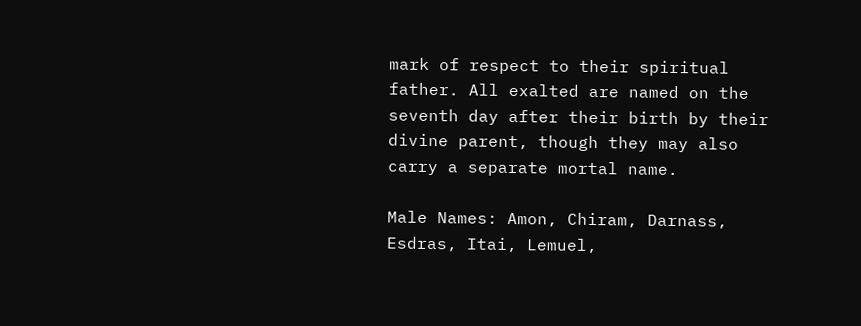mark of respect to their spiritual father. All exalted are named on the seventh day after their birth by their divine parent, though they may also carry a separate mortal name.

Male Names: Amon, Chiram, Darnass, Esdras, Itai, Lemuel,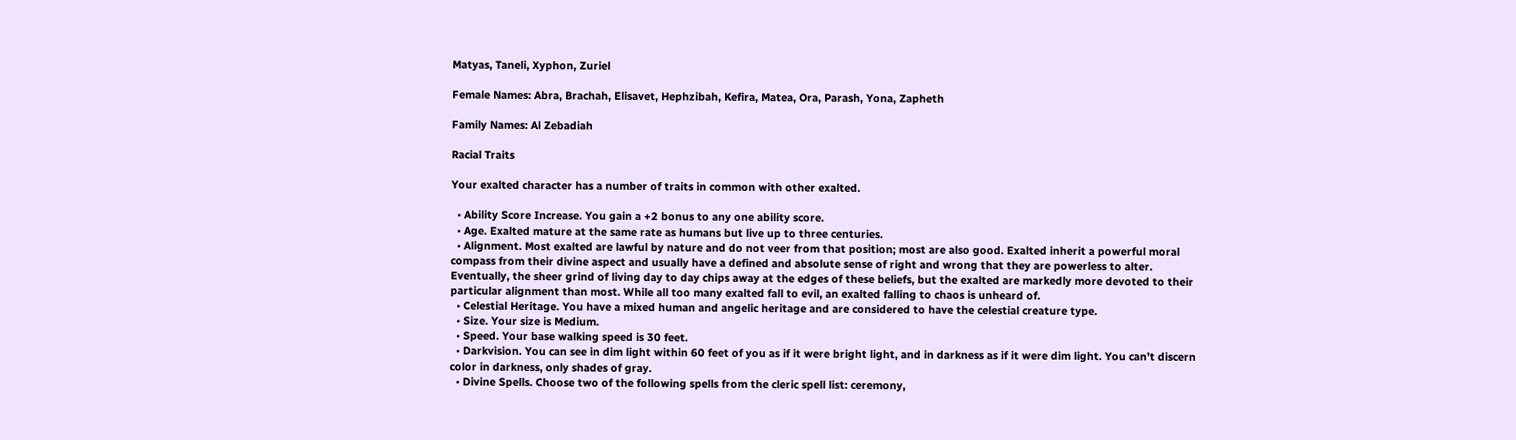Matyas, Taneli, Xyphon, Zuriel

Female Names: Abra, Brachah, Elisavet, Hephzibah, Kefira, Matea, Ora, Parash, Yona, Zapheth

Family Names: Al Zebadiah

Racial Traits

Your exalted character has a number of traits in common with other exalted.

  • Ability Score Increase. You gain a +2 bonus to any one ability score.
  • Age. Exalted mature at the same rate as humans but live up to three centuries.
  • Alignment. Most exalted are lawful by nature and do not veer from that position; most are also good. Exalted inherit a powerful moral compass from their divine aspect and usually have a defined and absolute sense of right and wrong that they are powerless to alter. Eventually, the sheer grind of living day to day chips away at the edges of these beliefs, but the exalted are markedly more devoted to their particular alignment than most. While all too many exalted fall to evil, an exalted falling to chaos is unheard of.
  • Celestial Heritage. You have a mixed human and angelic heritage and are considered to have the celestial creature type.
  • Size. Your size is Medium.
  • Speed. Your base walking speed is 30 feet.
  • Darkvision. You can see in dim light within 60 feet of you as if it were bright light, and in darkness as if it were dim light. You can’t discern color in darkness, only shades of gray.
  • Divine Spells. Choose two of the following spells from the cleric spell list: ceremony,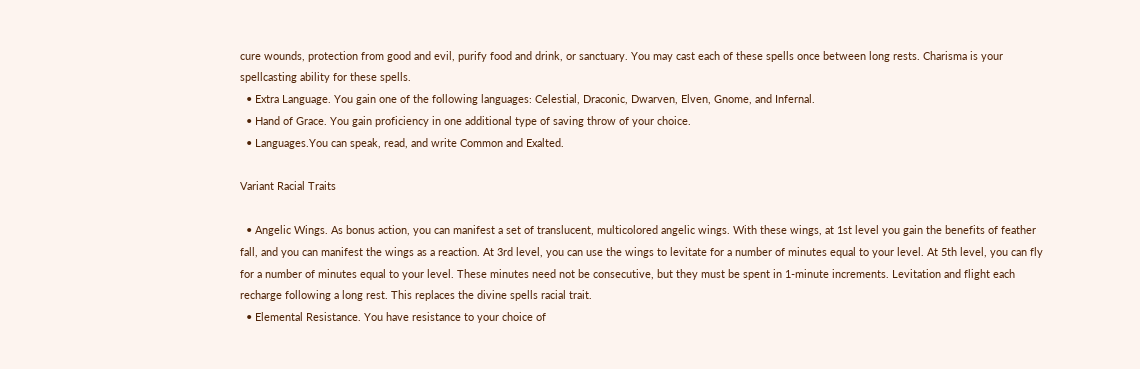cure wounds, protection from good and evil, purify food and drink, or sanctuary. You may cast each of these spells once between long rests. Charisma is your spellcasting ability for these spells.
  • Extra Language. You gain one of the following languages: Celestial, Draconic, Dwarven, Elven, Gnome, and Infernal.
  • Hand of Grace. You gain proficiency in one additional type of saving throw of your choice.
  • Languages.You can speak, read, and write Common and Exalted.

Variant Racial Traits

  • Angelic Wings. As bonus action, you can manifest a set of translucent, multicolored angelic wings. With these wings, at 1st level you gain the benefits of feather fall, and you can manifest the wings as a reaction. At 3rd level, you can use the wings to levitate for a number of minutes equal to your level. At 5th level, you can fly for a number of minutes equal to your level. These minutes need not be consecutive, but they must be spent in 1-minute increments. Levitation and flight each recharge following a long rest. This replaces the divine spells racial trait.
  • Elemental Resistance. You have resistance to your choice of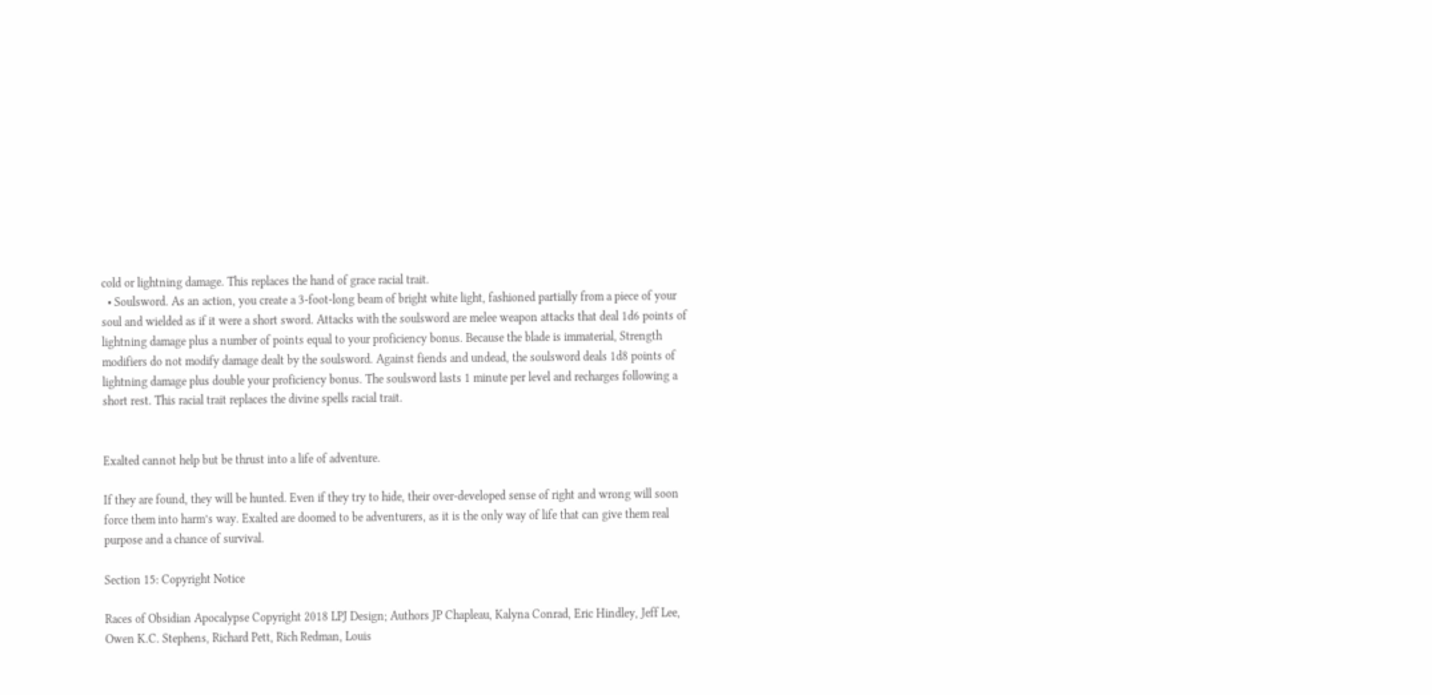cold or lightning damage. This replaces the hand of grace racial trait.
  • Soulsword. As an action, you create a 3-foot-long beam of bright white light, fashioned partially from a piece of your soul and wielded as if it were a short sword. Attacks with the soulsword are melee weapon attacks that deal 1d6 points of lightning damage plus a number of points equal to your proficiency bonus. Because the blade is immaterial, Strength modifiers do not modify damage dealt by the soulsword. Against fiends and undead, the soulsword deals 1d8 points of lightning damage plus double your proficiency bonus. The soulsword lasts 1 minute per level and recharges following a short rest. This racial trait replaces the divine spells racial trait.


Exalted cannot help but be thrust into a life of adventure.

If they are found, they will be hunted. Even if they try to hide, their over-developed sense of right and wrong will soon force them into harm’s way. Exalted are doomed to be adventurers, as it is the only way of life that can give them real purpose and a chance of survival.

Section 15: Copyright Notice

Races of Obsidian Apocalypse Copyright 2018 LPJ Design; Authors JP Chapleau, Kalyna Conrad, Eric Hindley, Jeff Lee, Owen K.C. Stephens, Richard Pett, Rich Redman, Louis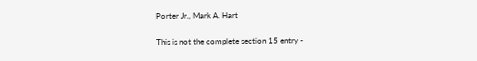Porter Jr., Mark A. Hart

This is not the complete section 15 entry -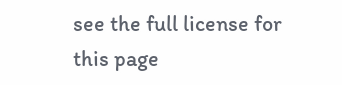see the full license for this page